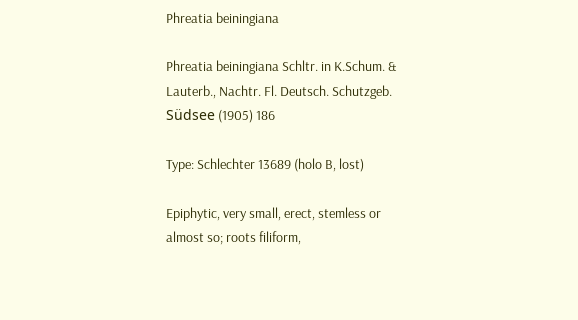Phreatia beiningiana

Phreatia beiningiana Schltr. in K.Schum. & Lauterb., Nachtr. Fl. Deutsch. Schutzgeb. Südsee (1905) 186

Type: Schlechter 13689 (holo B, lost)

Epiphytic, very small, erect, stemless or almost so; roots filiform,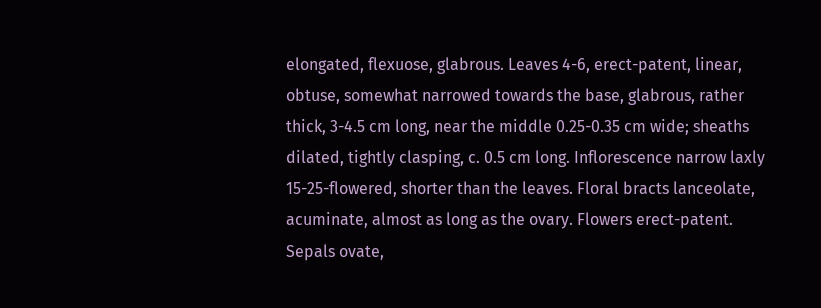elongated, flexuose, glabrous. Leaves 4-6, erect-patent, linear, obtuse, somewhat narrowed towards the base, glabrous, rather thick, 3-4.5 cm long, near the middle 0.25-0.35 cm wide; sheaths dilated, tightly clasping, c. 0.5 cm long. Inflorescence narrow laxly 15-25-flowered, shorter than the leaves. Floral bracts lanceolate, acuminate, almost as long as the ovary. Flowers erect-patent. Sepals ovate,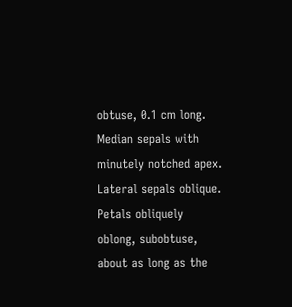obtuse, 0.1 cm long. Median sepals with minutely notched apex. Lateral sepals oblique. Petals obliquely oblong, subobtuse, about as long as the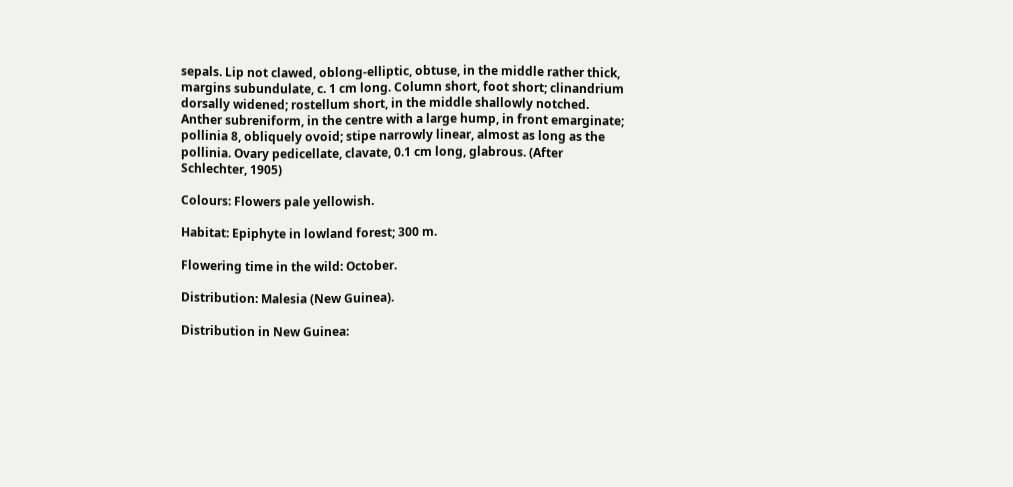sepals. Lip not clawed, oblong-elliptic, obtuse, in the middle rather thick, margins subundulate, c. 1 cm long. Column short, foot short; clinandrium dorsally widened; rostellum short, in the middle shallowly notched. Anther subreniform, in the centre with a large hump, in front emarginate; pollinia 8, obliquely ovoid; stipe narrowly linear, almost as long as the pollinia. Ovary pedicellate, clavate, 0.1 cm long, glabrous. (After Schlechter, 1905)

Colours: Flowers pale yellowish.

Habitat: Epiphyte in lowland forest; 300 m.

Flowering time in the wild: October.

Distribution: Malesia (New Guinea).

Distribution in New Guinea: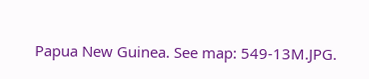Papua New Guinea. See map: 549-13M.JPG.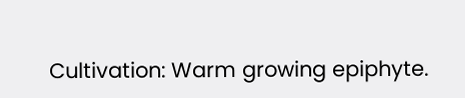Cultivation: Warm growing epiphyte.